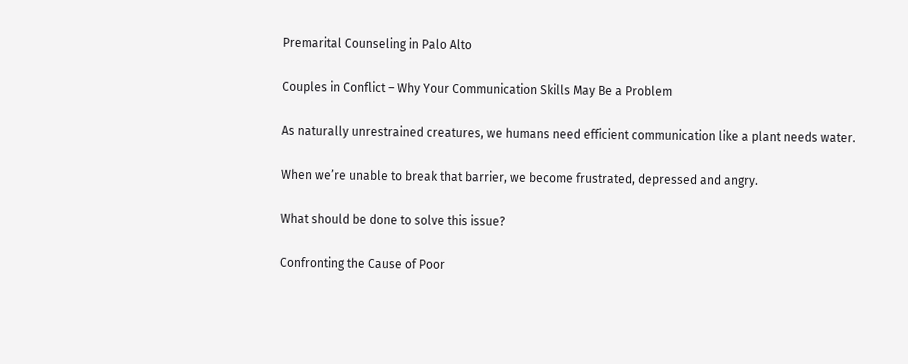Premarital Counseling in Palo Alto

Couples in Conflict – Why Your Communication Skills May Be a Problem

As naturally unrestrained creatures, we humans need efficient communication like a plant needs water.

When we’re unable to break that barrier, we become frustrated, depressed and angry.

What should be done to solve this issue?

Confronting the Cause of Poor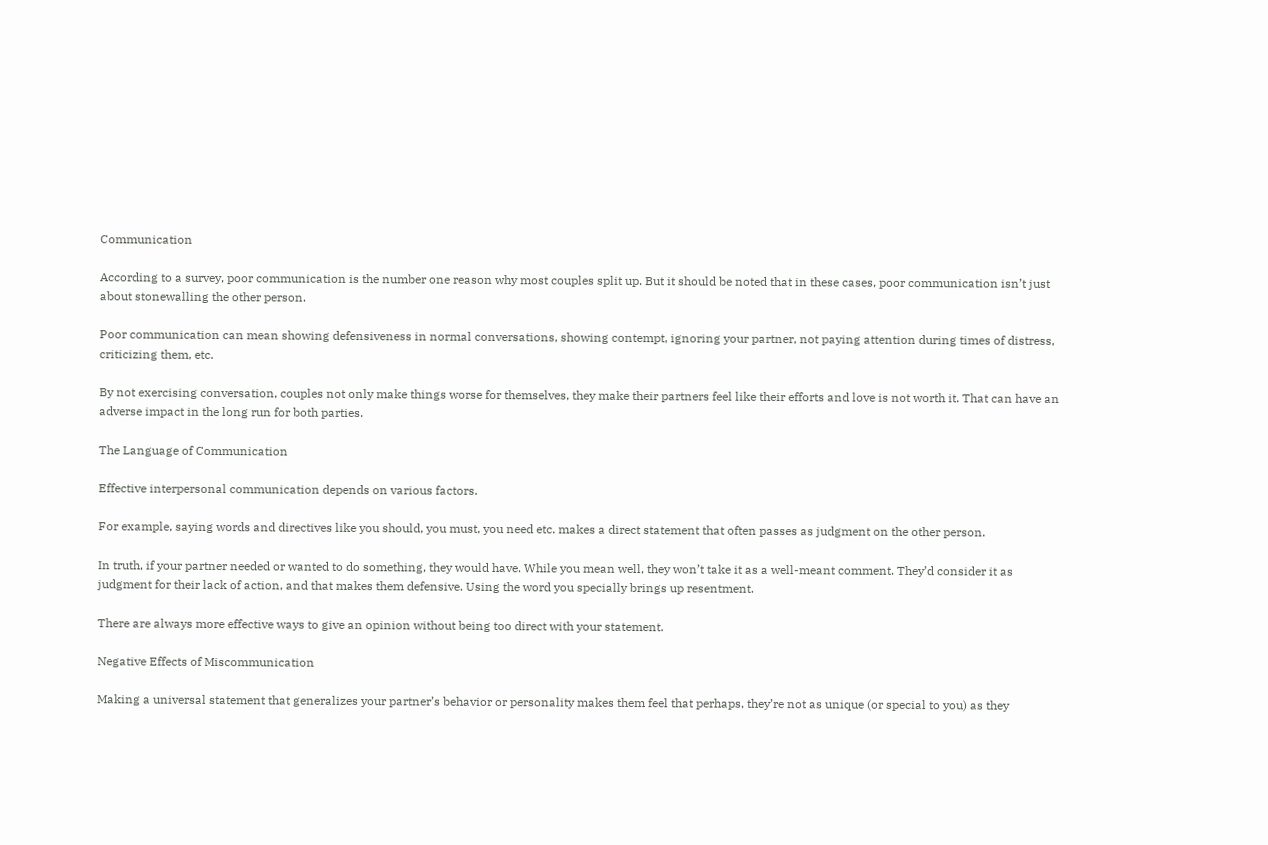Communication

According to a survey, poor communication is the number one reason why most couples split up. But it should be noted that in these cases, poor communication isn’t just about stonewalling the other person.

Poor communication can mean showing defensiveness in normal conversations, showing contempt, ignoring your partner, not paying attention during times of distress, criticizing them, etc.

By not exercising conversation, couples not only make things worse for themselves, they make their partners feel like their efforts and love is not worth it. That can have an adverse impact in the long run for both parties.

The Language of Communication

Effective interpersonal communication depends on various factors.

For example, saying words and directives like you should, you must, you need etc. makes a direct statement that often passes as judgment on the other person.

In truth, if your partner needed or wanted to do something, they would have. While you mean well, they won’t take it as a well-meant comment. They’d consider it as judgment for their lack of action, and that makes them defensive. Using the word you specially brings up resentment.

There are always more effective ways to give an opinion without being too direct with your statement.

Negative Effects of Miscommunication

Making a universal statement that generalizes your partner’s behavior or personality makes them feel that perhaps, they’re not as unique (or special to you) as they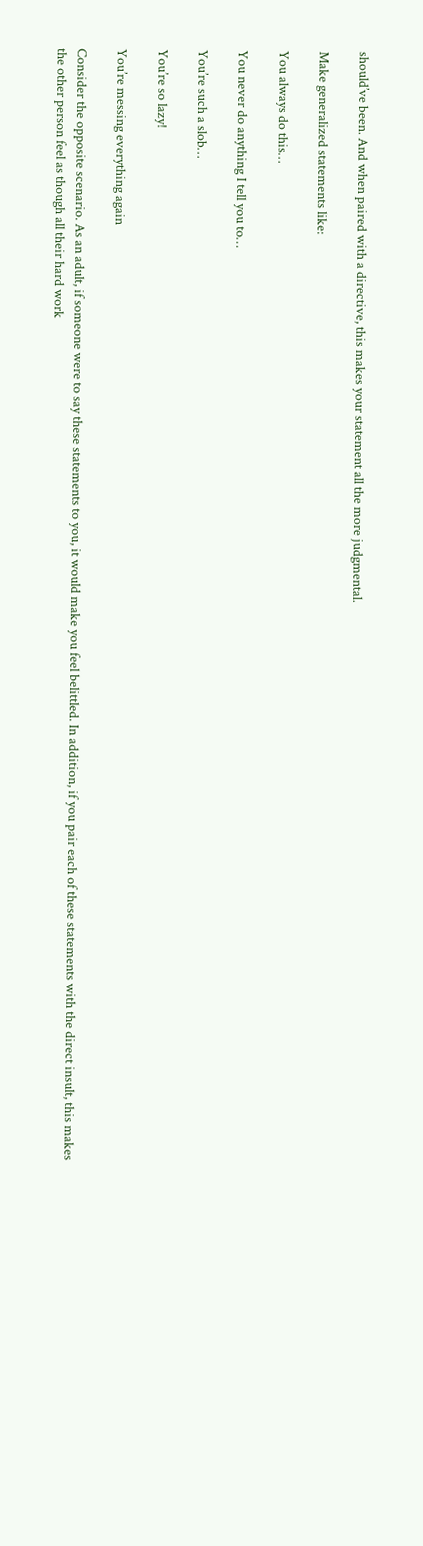should’ve been. And when paired with a directive, this makes your statement all the more judgmental.

Make generalized statements like:

You always do this…

You never do anything I tell you to…

You’re such a slob…

You’re so lazy!

You’re messing everything again

Consider the opposite scenario. As an adult, if someone were to say these statements to you, it would make you feel belittled. In addition, if you pair each of these statements with the direct insult, this makes the other person feel as though all their hard work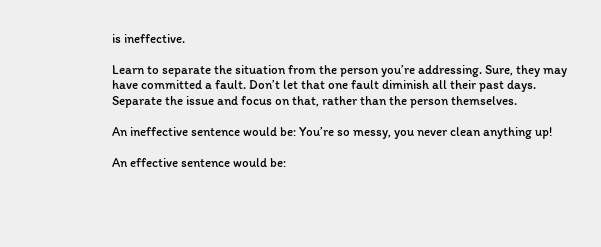is ineffective.

Learn to separate the situation from the person you’re addressing. Sure, they may have committed a fault. Don’t let that one fault diminish all their past days. Separate the issue and focus on that, rather than the person themselves.

An ineffective sentence would be: You’re so messy, you never clean anything up!

An effective sentence would be: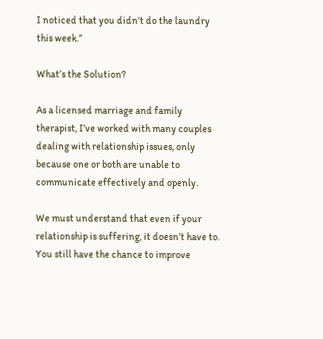I noticed that you didn’t do the laundry this week.”

What’s the Solution?

As a licensed marriage and family therapist, I’ve worked with many couples dealing with relationship issues, only because one or both are unable to communicate effectively and openly.

We must understand that even if your relationship is suffering, it doesn’t have to. You still have the chance to improve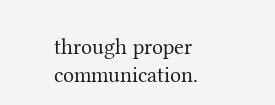through proper communication.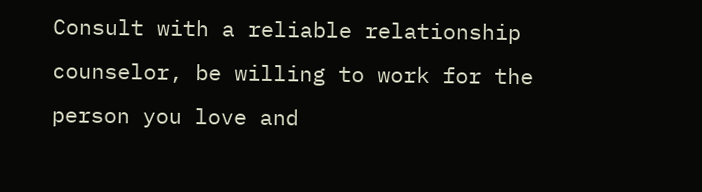Consult with a reliable relationship counselor, be willing to work for the person you love and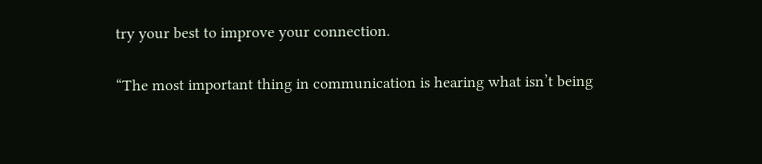try your best to improve your connection.

“The most important thing in communication is hearing what isn’t being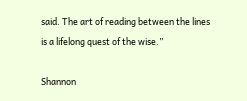said. The art of reading between the lines is a lifelong quest of the wise.”

Shannon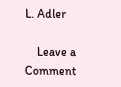L. Adler

    Leave a Comment